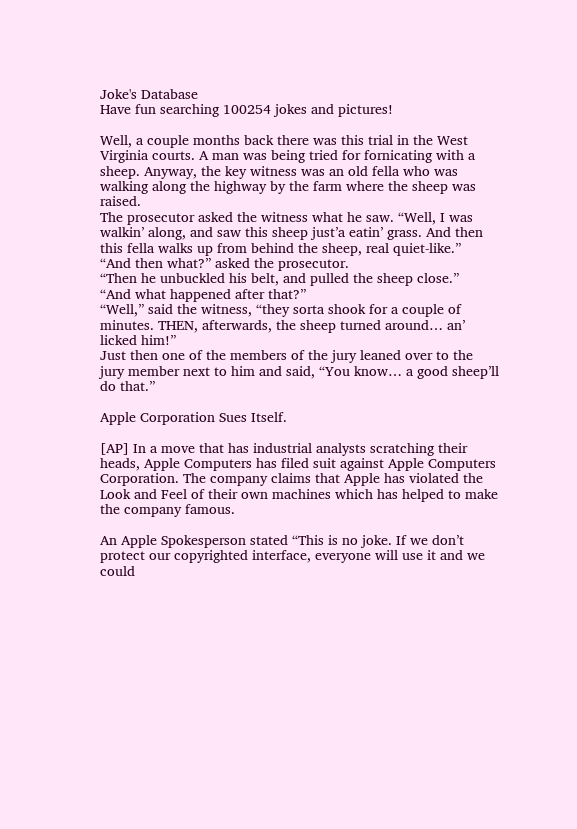Joke's Database
Have fun searching 100254 jokes and pictures!

Well, a couple months back there was this trial in the West Virginia courts. A man was being tried for fornicating with a sheep. Anyway, the key witness was an old fella who was walking along the highway by the farm where the sheep was raised.
The prosecutor asked the witness what he saw. “Well, I was walkin’ along, and saw this sheep just’a eatin’ grass. And then this fella walks up from behind the sheep, real quiet-like.”
“And then what?” asked the prosecutor.
“Then he unbuckled his belt, and pulled the sheep close.”
“And what happened after that?”
“Well,” said the witness, “they sorta shook for a couple of minutes. THEN, afterwards, the sheep turned around… an’ licked him!”
Just then one of the members of the jury leaned over to the jury member next to him and said, “You know… a good sheep’ll do that.”

Apple Corporation Sues Itself.

[AP] In a move that has industrial analysts scratching their heads, Apple Computers has filed suit against Apple Computers Corporation. The company claims that Apple has violated the Look and Feel of their own machines which has helped to make the company famous.

An Apple Spokesperson stated “This is no joke. If we don’t protect our copyrighted interface, everyone will use it and we could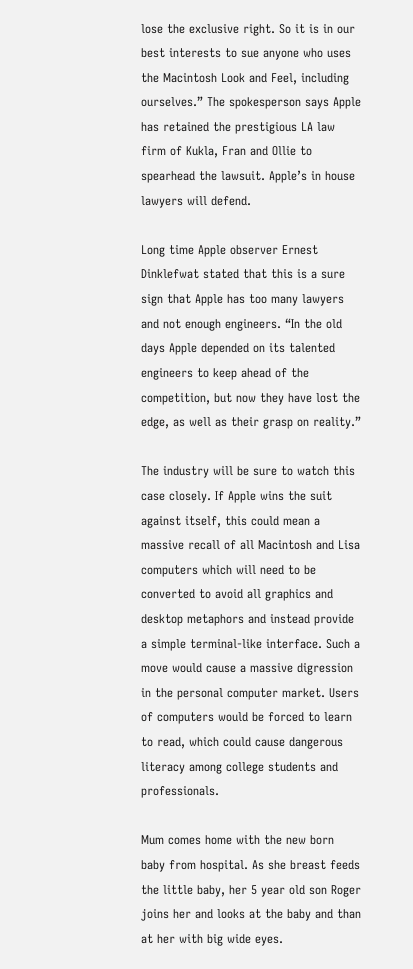lose the exclusive right. So it is in our best interests to sue anyone who uses the Macintosh Look and Feel, including ourselves.” The spokesperson says Apple has retained the prestigious LA law firm of Kukla, Fran and Ollie to spearhead the lawsuit. Apple’s in house lawyers will defend.

Long time Apple observer Ernest Dinklefwat stated that this is a sure sign that Apple has too many lawyers and not enough engineers. “In the old days Apple depended on its talented engineers to keep ahead of the competition, but now they have lost the edge, as well as their grasp on reality.”

The industry will be sure to watch this case closely. If Apple wins the suit against itself, this could mean a massive recall of all Macintosh and Lisa computers which will need to be converted to avoid all graphics and desktop metaphors and instead provide a simple terminal-like interface. Such a move would cause a massive digression in the personal computer market. Users of computers would be forced to learn to read, which could cause dangerous literacy among college students and professionals.

Mum comes home with the new born baby from hospital. As she breast feeds the little baby, her 5 year old son Roger joins her and looks at the baby and than at her with big wide eyes.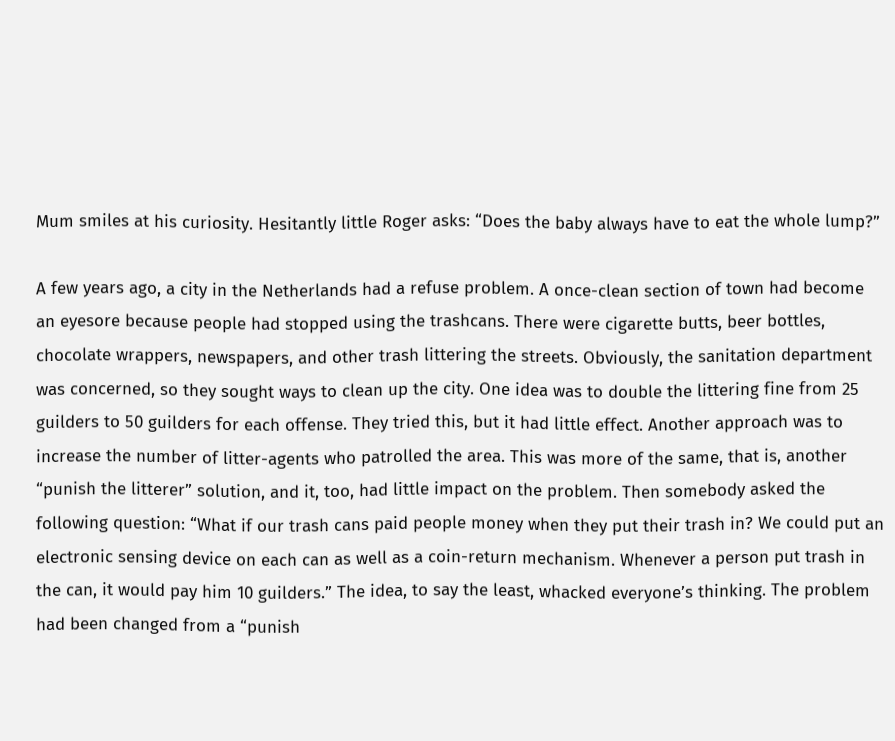Mum smiles at his curiosity. Hesitantly little Roger asks: “Does the baby always have to eat the whole lump?”

A few years ago, a city in the Netherlands had a refuse problem. A once-clean section of town had become an eyesore because people had stopped using the trashcans. There were cigarette butts, beer bottles, chocolate wrappers, newspapers, and other trash littering the streets. Obviously, the sanitation department was concerned, so they sought ways to clean up the city. One idea was to double the littering fine from 25 guilders to 50 guilders for each offense. They tried this, but it had little effect. Another approach was to increase the number of litter-agents who patrolled the area. This was more of the same, that is, another “punish the litterer” solution, and it, too, had little impact on the problem. Then somebody asked the following question: “What if our trash cans paid people money when they put their trash in? We could put an electronic sensing device on each can as well as a coin-return mechanism. Whenever a person put trash in the can, it would pay him 10 guilders.” The idea, to say the least, whacked everyone’s thinking. The problem had been changed from a “punish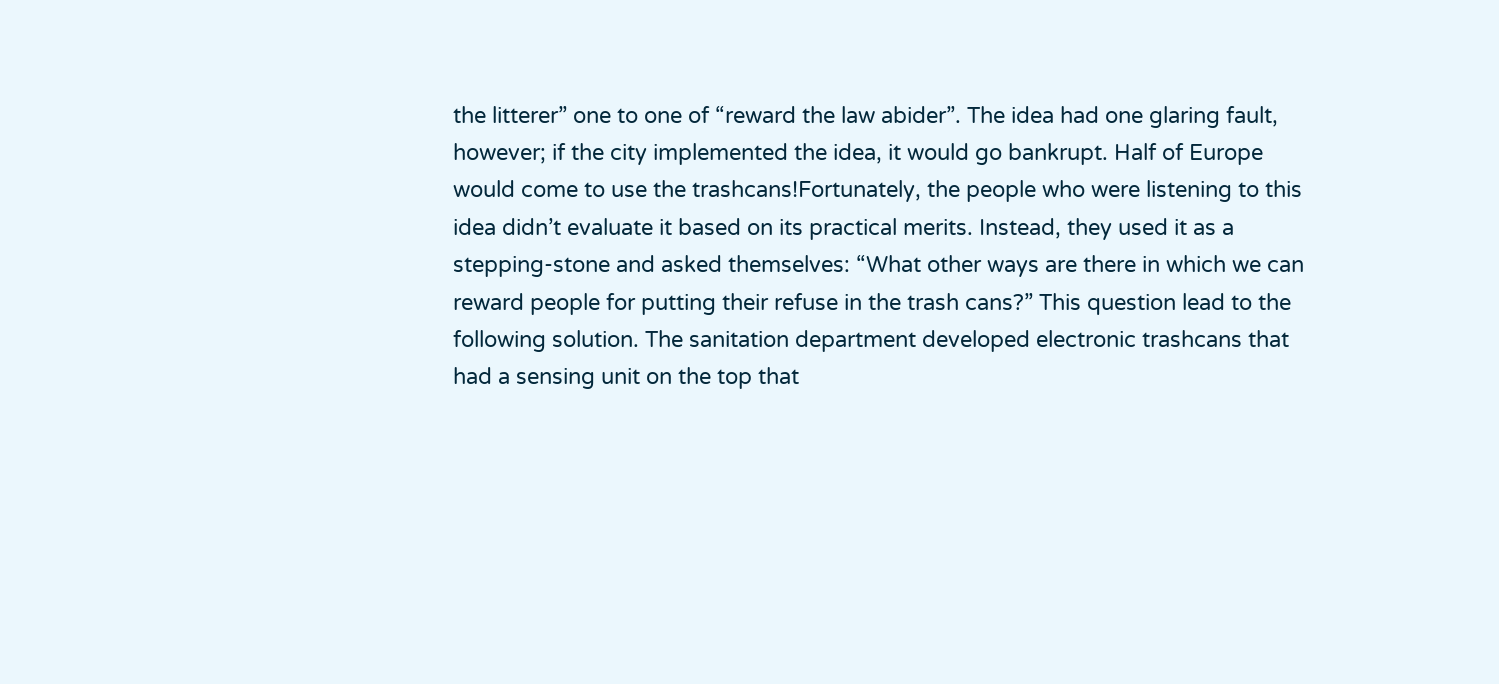the litterer” one to one of “reward the law abider”. The idea had one glaring fault, however; if the city implemented the idea, it would go bankrupt. Half of Europe would come to use the trashcans!Fortunately, the people who were listening to this idea didn’t evaluate it based on its practical merits. Instead, they used it as a stepping-stone and asked themselves: “What other ways are there in which we can reward people for putting their refuse in the trash cans?” This question lead to the following solution. The sanitation department developed electronic trashcans that had a sensing unit on the top that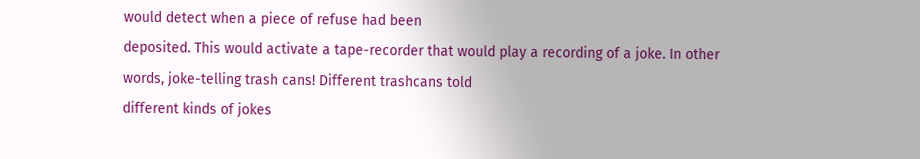would detect when a piece of refuse had been
deposited. This would activate a tape-recorder that would play a recording of a joke. In other words, joke-telling trash cans! Different trashcans told
different kinds of jokes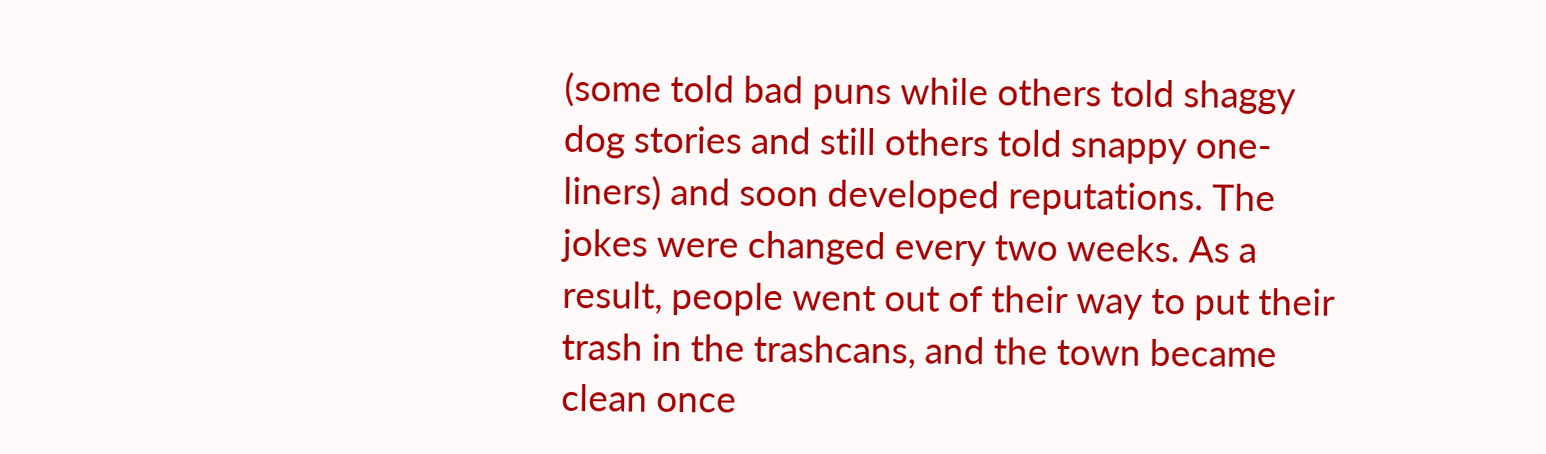(some told bad puns while others told shaggy dog stories and still others told snappy one-liners) and soon developed reputations. The
jokes were changed every two weeks. As a result, people went out of their way to put their trash in the trashcans, and the town became clean once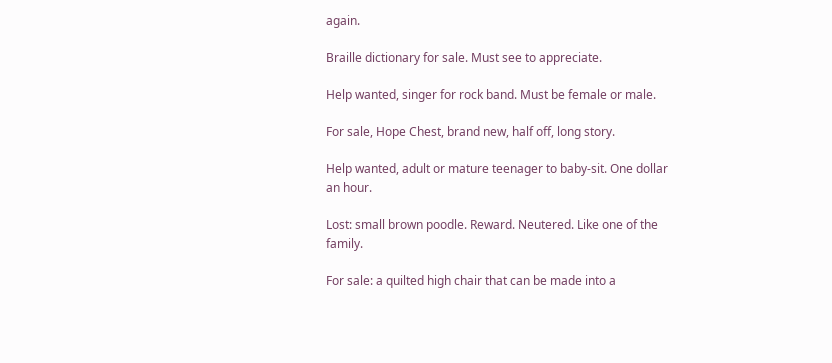again.

Braille dictionary for sale. Must see to appreciate.

Help wanted, singer for rock band. Must be female or male.

For sale, Hope Chest, brand new, half off, long story.

Help wanted, adult or mature teenager to baby-sit. One dollar an hour.

Lost: small brown poodle. Reward. Neutered. Like one of the family.

For sale: a quilted high chair that can be made into a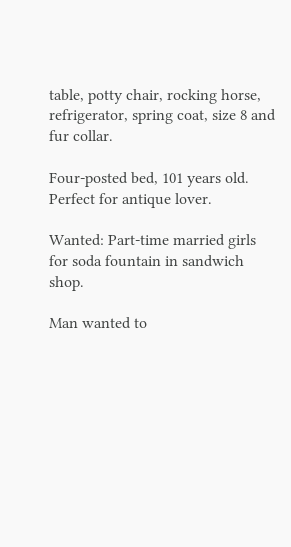table, potty chair, rocking horse, refrigerator, spring coat, size 8 and fur collar.

Four-posted bed, 101 years old. Perfect for antique lover.

Wanted: Part-time married girls for soda fountain in sandwich shop.

Man wanted to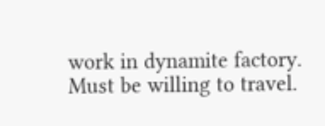work in dynamite factory. Must be willing to travel.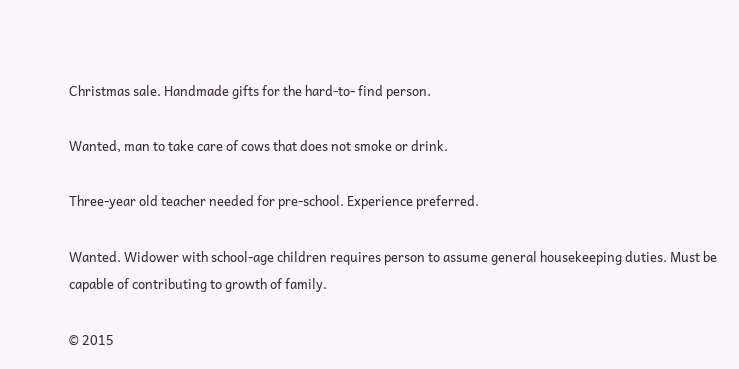Christmas sale. Handmade gifts for the hard-to- find person.

Wanted, man to take care of cows that does not smoke or drink.

Three-year old teacher needed for pre-school. Experience preferred.

Wanted. Widower with school-age children requires person to assume general housekeeping duties. Must be capable of contributing to growth of family.

© 2015